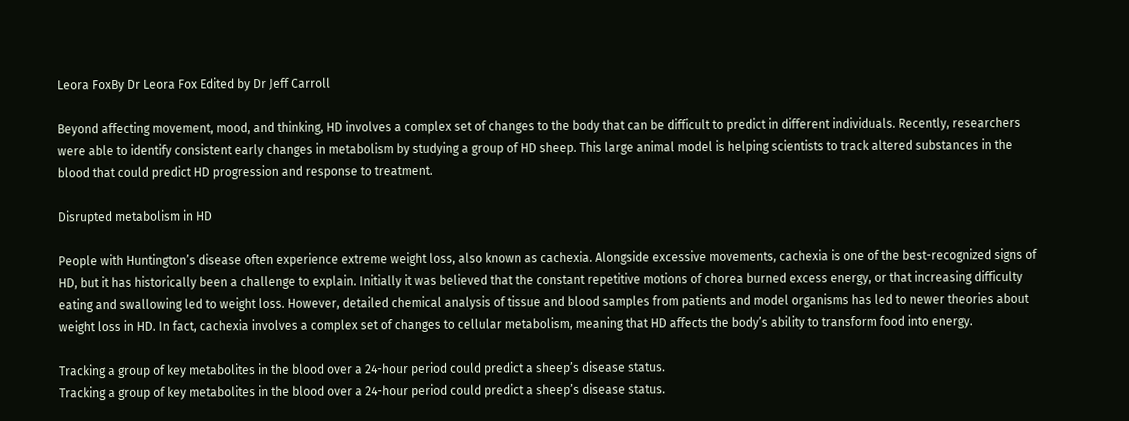Leora FoxBy Dr Leora Fox Edited by Dr Jeff Carroll

Beyond affecting movement, mood, and thinking, HD involves a complex set of changes to the body that can be difficult to predict in different individuals. Recently, researchers were able to identify consistent early changes in metabolism by studying a group of HD sheep. This large animal model is helping scientists to track altered substances in the blood that could predict HD progression and response to treatment.

Disrupted metabolism in HD

People with Huntington’s disease often experience extreme weight loss, also known as cachexia. Alongside excessive movements, cachexia is one of the best-recognized signs of HD, but it has historically been a challenge to explain. Initially it was believed that the constant repetitive motions of chorea burned excess energy, or that increasing difficulty eating and swallowing led to weight loss. However, detailed chemical analysis of tissue and blood samples from patients and model organisms has led to newer theories about weight loss in HD. In fact, cachexia involves a complex set of changes to cellular metabolism, meaning that HD affects the body’s ability to transform food into energy.

Tracking a group of key metabolites in the blood over a 24-hour period could predict a sheep’s disease status.
Tracking a group of key metabolites in the blood over a 24-hour period could predict a sheep’s disease status.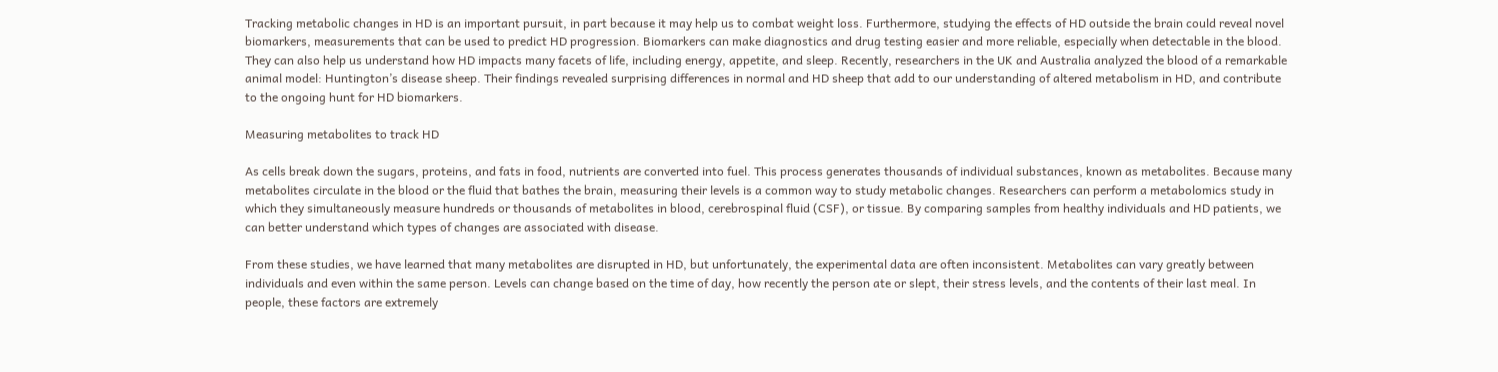Tracking metabolic changes in HD is an important pursuit, in part because it may help us to combat weight loss. Furthermore, studying the effects of HD outside the brain could reveal novel biomarkers, measurements that can be used to predict HD progression. Biomarkers can make diagnostics and drug testing easier and more reliable, especially when detectable in the blood. They can also help us understand how HD impacts many facets of life, including energy, appetite, and sleep. Recently, researchers in the UK and Australia analyzed the blood of a remarkable animal model: Huntington’s disease sheep. Their findings revealed surprising differences in normal and HD sheep that add to our understanding of altered metabolism in HD, and contribute to the ongoing hunt for HD biomarkers.

Measuring metabolites to track HD

As cells break down the sugars, proteins, and fats in food, nutrients are converted into fuel. This process generates thousands of individual substances, known as metabolites. Because many metabolites circulate in the blood or the fluid that bathes the brain, measuring their levels is a common way to study metabolic changes. Researchers can perform a metabolomics study in which they simultaneously measure hundreds or thousands of metabolites in blood, cerebrospinal fluid (CSF), or tissue. By comparing samples from healthy individuals and HD patients, we can better understand which types of changes are associated with disease.

From these studies, we have learned that many metabolites are disrupted in HD, but unfortunately, the experimental data are often inconsistent. Metabolites can vary greatly between individuals and even within the same person. Levels can change based on the time of day, how recently the person ate or slept, their stress levels, and the contents of their last meal. In people, these factors are extremely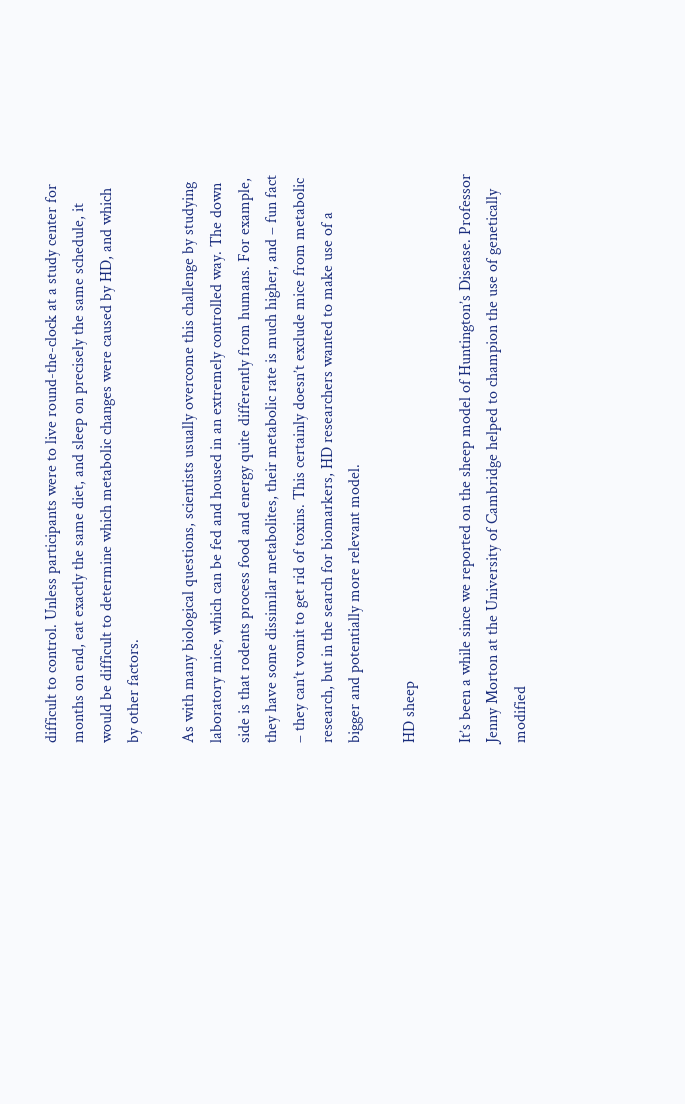difficult to control. Unless participants were to live round-the-clock at a study center for months on end, eat exactly the same diet, and sleep on precisely the same schedule, it would be difficult to determine which metabolic changes were caused by HD, and which by other factors.

As with many biological questions, scientists usually overcome this challenge by studying laboratory mice, which can be fed and housed in an extremely controlled way. The down side is that rodents process food and energy quite differently from humans. For example, they have some dissimilar metabolites, their metabolic rate is much higher, and – fun fact – they can’t vomit to get rid of toxins. This certainly doesn’t exclude mice from metabolic research, but in the search for biomarkers, HD researchers wanted to make use of a bigger and potentially more relevant model.

HD sheep

It’s been a while since we reported on the sheep model of Huntington’s Disease. Professor Jenny Morton at the University of Cambridge helped to champion the use of genetically modified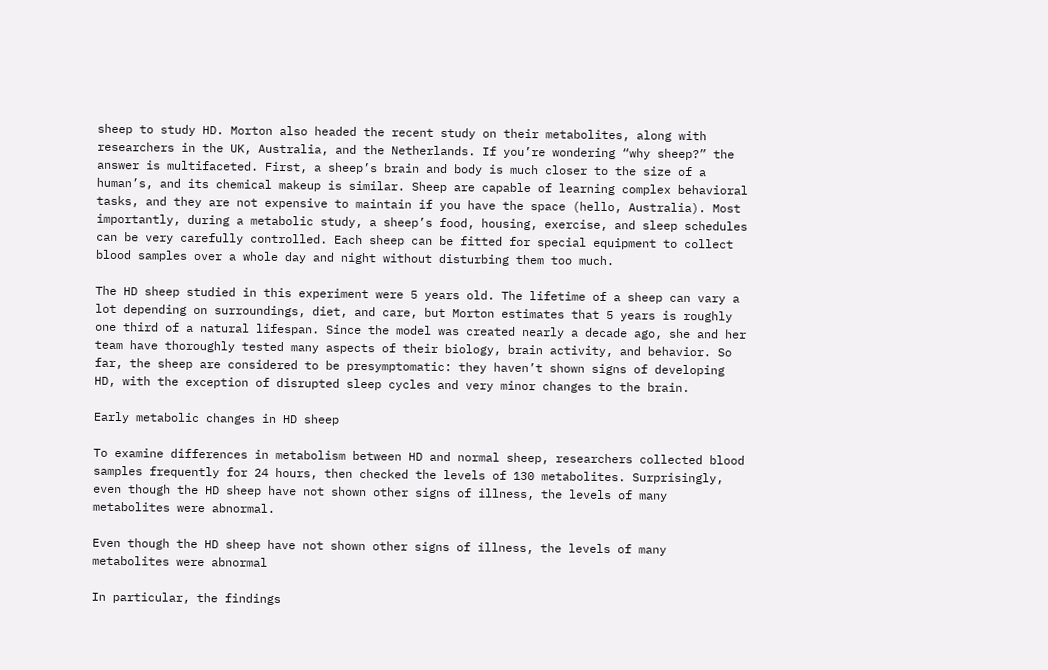sheep to study HD. Morton also headed the recent study on their metabolites, along with researchers in the UK, Australia, and the Netherlands. If you’re wondering “why sheep?” the answer is multifaceted. First, a sheep’s brain and body is much closer to the size of a human’s, and its chemical makeup is similar. Sheep are capable of learning complex behavioral tasks, and they are not expensive to maintain if you have the space (hello, Australia). Most importantly, during a metabolic study, a sheep’s food, housing, exercise, and sleep schedules can be very carefully controlled. Each sheep can be fitted for special equipment to collect blood samples over a whole day and night without disturbing them too much.

The HD sheep studied in this experiment were 5 years old. The lifetime of a sheep can vary a lot depending on surroundings, diet, and care, but Morton estimates that 5 years is roughly one third of a natural lifespan. Since the model was created nearly a decade ago, she and her team have thoroughly tested many aspects of their biology, brain activity, and behavior. So far, the sheep are considered to be presymptomatic: they haven’t shown signs of developing HD, with the exception of disrupted sleep cycles and very minor changes to the brain.

Early metabolic changes in HD sheep

To examine differences in metabolism between HD and normal sheep, researchers collected blood samples frequently for 24 hours, then checked the levels of 130 metabolites. Surprisingly, even though the HD sheep have not shown other signs of illness, the levels of many metabolites were abnormal.

Even though the HD sheep have not shown other signs of illness, the levels of many metabolites were abnormal

In particular, the findings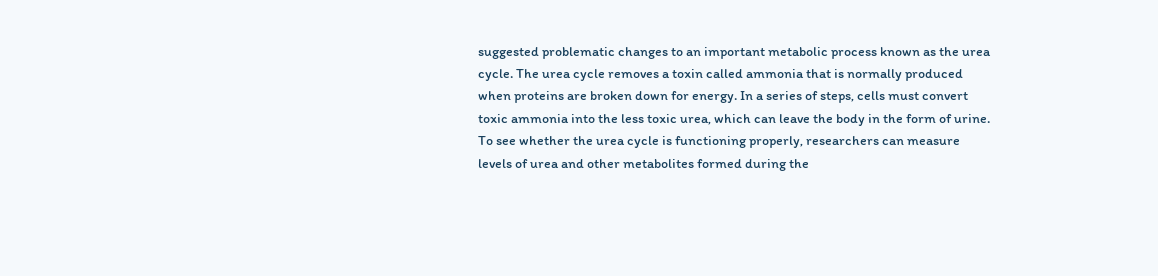suggested problematic changes to an important metabolic process known as the urea cycle. The urea cycle removes a toxin called ammonia that is normally produced when proteins are broken down for energy. In a series of steps, cells must convert toxic ammonia into the less toxic urea, which can leave the body in the form of urine. To see whether the urea cycle is functioning properly, researchers can measure levels of urea and other metabolites formed during the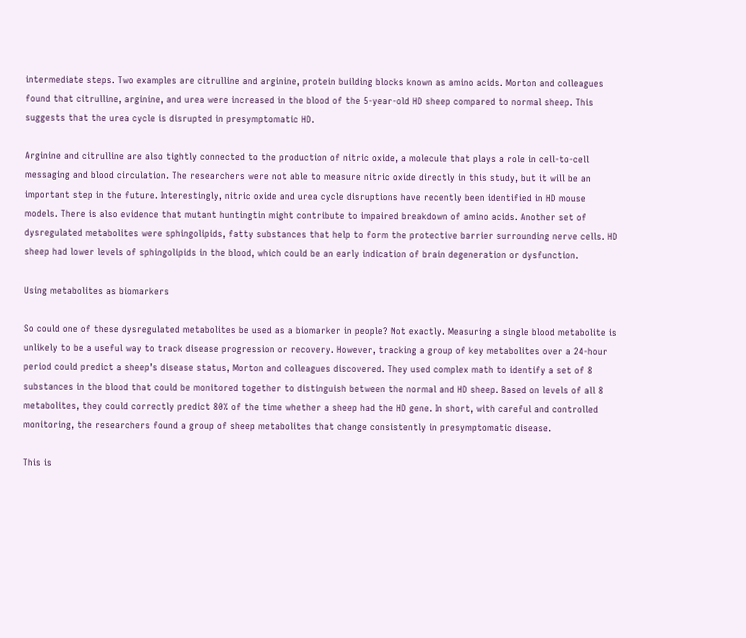intermediate steps. Two examples are citrulline and arginine, protein building blocks known as amino acids. Morton and colleagues found that citrulline, arginine, and urea were increased in the blood of the 5-year-old HD sheep compared to normal sheep. This suggests that the urea cycle is disrupted in presymptomatic HD.

Arginine and citrulline are also tightly connected to the production of nitric oxide, a molecule that plays a role in cell-to-cell messaging and blood circulation. The researchers were not able to measure nitric oxide directly in this study, but it will be an important step in the future. Interestingly, nitric oxide and urea cycle disruptions have recently been identified in HD mouse models. There is also evidence that mutant huntingtin might contribute to impaired breakdown of amino acids. Another set of dysregulated metabolites were sphingolipids, fatty substances that help to form the protective barrier surrounding nerve cells. HD sheep had lower levels of sphingolipids in the blood, which could be an early indication of brain degeneration or dysfunction.

Using metabolites as biomarkers

So could one of these dysregulated metabolites be used as a biomarker in people? Not exactly. Measuring a single blood metabolite is unlikely to be a useful way to track disease progression or recovery. However, tracking a group of key metabolites over a 24-hour period could predict a sheep’s disease status, Morton and colleagues discovered. They used complex math to identify a set of 8 substances in the blood that could be monitored together to distinguish between the normal and HD sheep. Based on levels of all 8 metabolites, they could correctly predict 80% of the time whether a sheep had the HD gene. In short, with careful and controlled monitoring, the researchers found a group of sheep metabolites that change consistently in presymptomatic disease.

This is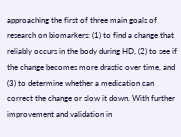approaching the first of three main goals of research on biomarkers: (1) to find a change that reliably occurs in the body during HD, (2) to see if the change becomes more drastic over time, and (3) to determine whether a medication can correct the change or slow it down. With further improvement and validation in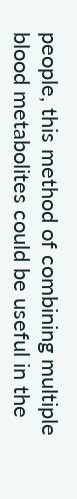people, this method of combining multiple blood metabolites could be useful in the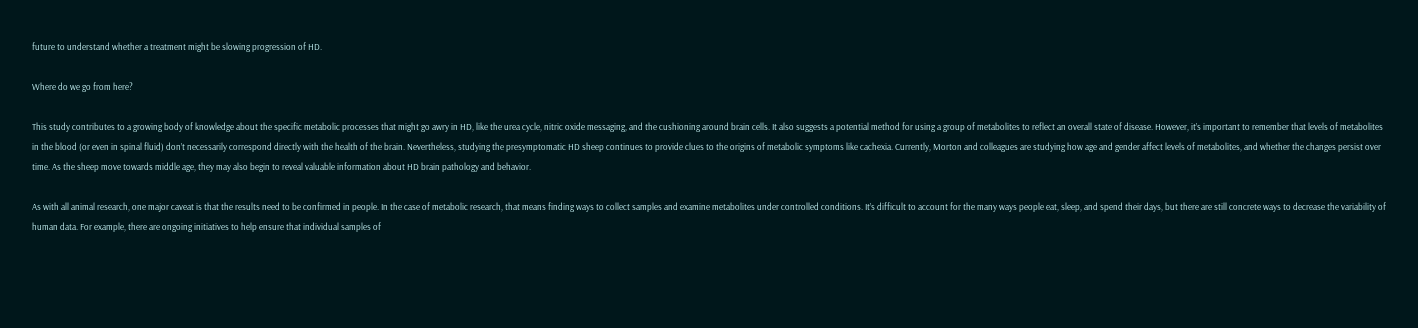future to understand whether a treatment might be slowing progression of HD.

Where do we go from here?

This study contributes to a growing body of knowledge about the specific metabolic processes that might go awry in HD, like the urea cycle, nitric oxide messaging, and the cushioning around brain cells. It also suggests a potential method for using a group of metabolites to reflect an overall state of disease. However, it’s important to remember that levels of metabolites in the blood (or even in spinal fluid) don’t necessarily correspond directly with the health of the brain. Nevertheless, studying the presymptomatic HD sheep continues to provide clues to the origins of metabolic symptoms like cachexia. Currently, Morton and colleagues are studying how age and gender affect levels of metabolites, and whether the changes persist over time. As the sheep move towards middle age, they may also begin to reveal valuable information about HD brain pathology and behavior.

As with all animal research, one major caveat is that the results need to be confirmed in people. In the case of metabolic research, that means finding ways to collect samples and examine metabolites under controlled conditions. It’s difficult to account for the many ways people eat, sleep, and spend their days, but there are still concrete ways to decrease the variability of human data. For example, there are ongoing initiatives to help ensure that individual samples of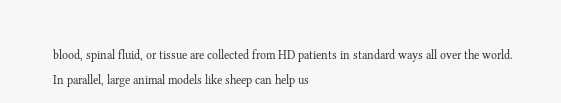blood, spinal fluid, or tissue are collected from HD patients in standard ways all over the world. In parallel, large animal models like sheep can help us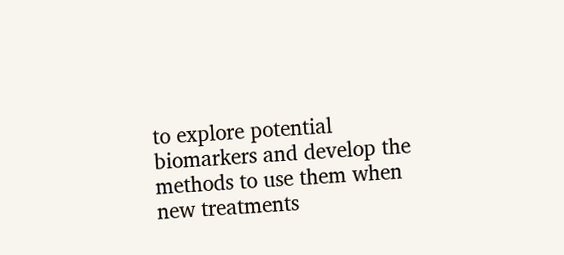to explore potential biomarkers and develop the methods to use them when new treatments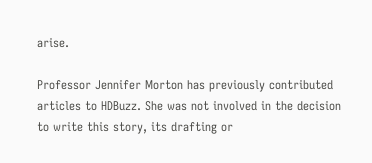arise.

Professor Jennifer Morton has previously contributed articles to HDBuzz. She was not involved in the decision to write this story, its drafting or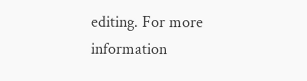editing. For more information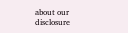about our disclosure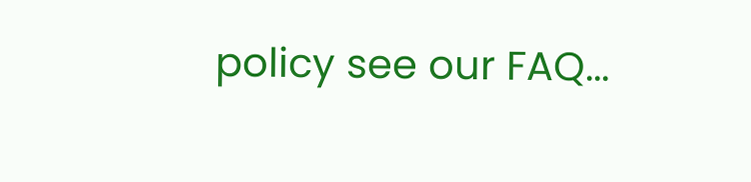policy see our FAQ...